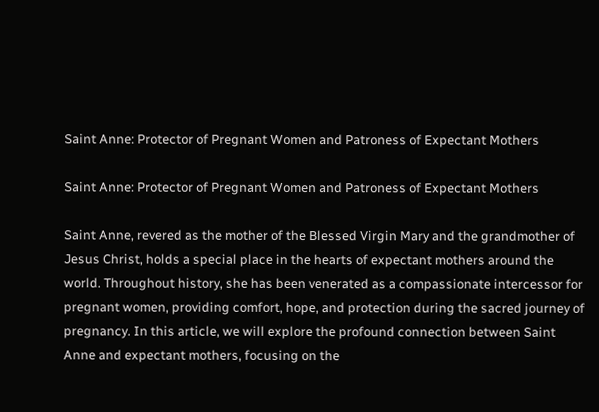Saint Anne: Protector of Pregnant Women and Patroness of Expectant Mothers

Saint Anne: Protector of Pregnant Women and Patroness of Expectant Mothers

Saint Anne, revered as the mother of the Blessed Virgin Mary and the grandmother of Jesus Christ, holds a special place in the hearts of expectant mothers around the world. Throughout history, she has been venerated as a compassionate intercessor for pregnant women, providing comfort, hope, and protection during the sacred journey of pregnancy. In this article, we will explore the profound connection between Saint Anne and expectant mothers, focusing on the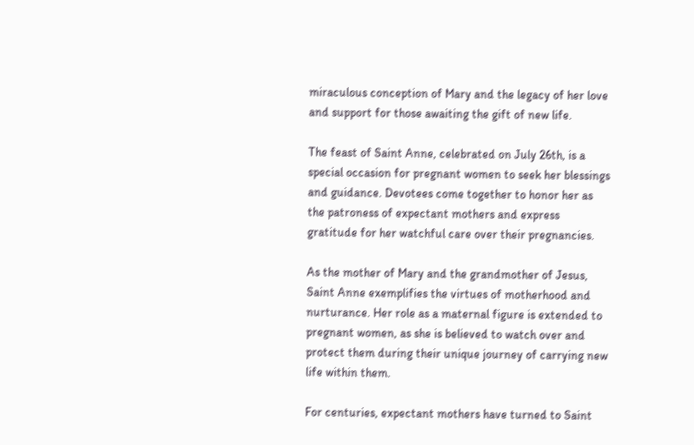miraculous conception of Mary and the legacy of her love and support for those awaiting the gift of new life.

The feast of Saint Anne, celebrated on July 26th, is a special occasion for pregnant women to seek her blessings and guidance. Devotees come together to honor her as the patroness of expectant mothers and express gratitude for her watchful care over their pregnancies.

As the mother of Mary and the grandmother of Jesus, Saint Anne exemplifies the virtues of motherhood and nurturance. Her role as a maternal figure is extended to pregnant women, as she is believed to watch over and protect them during their unique journey of carrying new life within them.

For centuries, expectant mothers have turned to Saint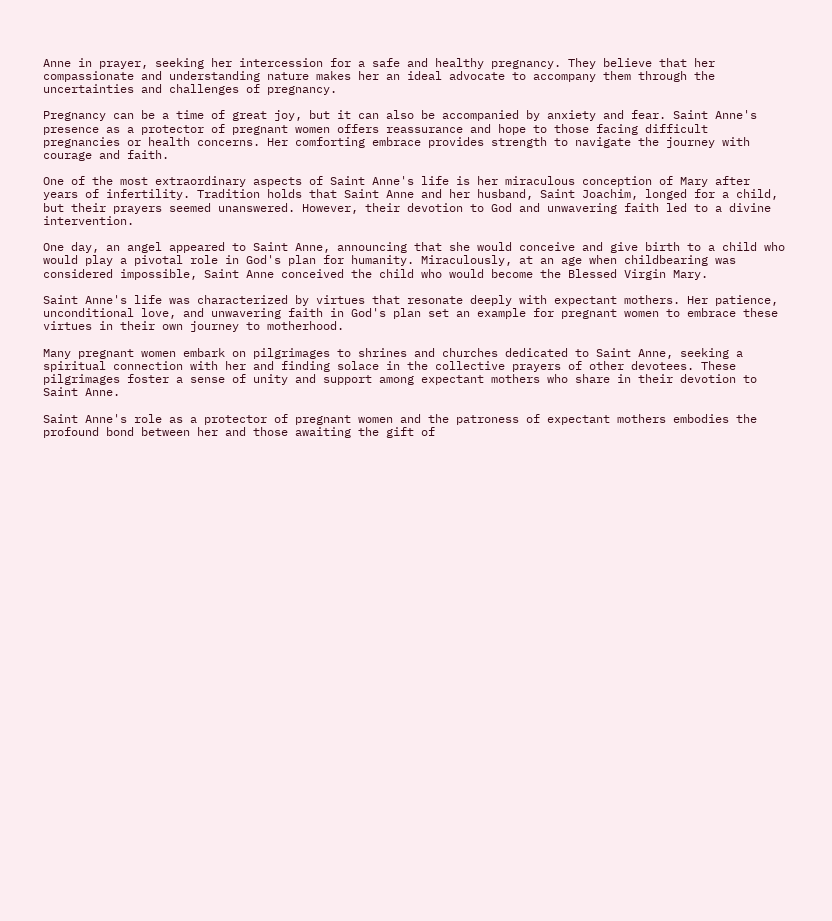Anne in prayer, seeking her intercession for a safe and healthy pregnancy. They believe that her compassionate and understanding nature makes her an ideal advocate to accompany them through the uncertainties and challenges of pregnancy.

Pregnancy can be a time of great joy, but it can also be accompanied by anxiety and fear. Saint Anne's presence as a protector of pregnant women offers reassurance and hope to those facing difficult pregnancies or health concerns. Her comforting embrace provides strength to navigate the journey with courage and faith.

One of the most extraordinary aspects of Saint Anne's life is her miraculous conception of Mary after years of infertility. Tradition holds that Saint Anne and her husband, Saint Joachim, longed for a child, but their prayers seemed unanswered. However, their devotion to God and unwavering faith led to a divine intervention.

One day, an angel appeared to Saint Anne, announcing that she would conceive and give birth to a child who would play a pivotal role in God's plan for humanity. Miraculously, at an age when childbearing was considered impossible, Saint Anne conceived the child who would become the Blessed Virgin Mary.

Saint Anne's life was characterized by virtues that resonate deeply with expectant mothers. Her patience, unconditional love, and unwavering faith in God's plan set an example for pregnant women to embrace these virtues in their own journey to motherhood.

Many pregnant women embark on pilgrimages to shrines and churches dedicated to Saint Anne, seeking a spiritual connection with her and finding solace in the collective prayers of other devotees. These pilgrimages foster a sense of unity and support among expectant mothers who share in their devotion to Saint Anne.

Saint Anne's role as a protector of pregnant women and the patroness of expectant mothers embodies the profound bond between her and those awaiting the gift of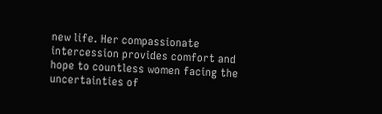new life. Her compassionate intercession provides comfort and hope to countless women facing the uncertainties of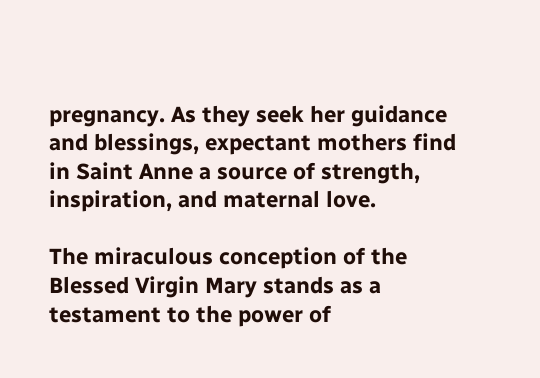pregnancy. As they seek her guidance and blessings, expectant mothers find in Saint Anne a source of strength, inspiration, and maternal love.

The miraculous conception of the Blessed Virgin Mary stands as a testament to the power of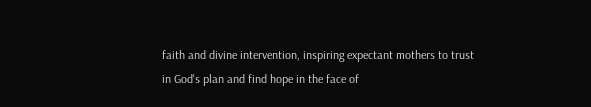faith and divine intervention, inspiring expectant mothers to trust in God's plan and find hope in the face of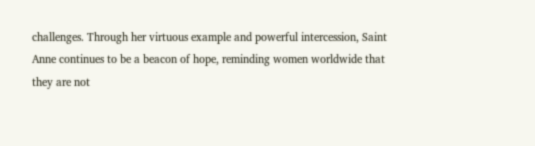challenges. Through her virtuous example and powerful intercession, Saint Anne continues to be a beacon of hope, reminding women worldwide that they are not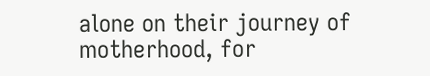alone on their journey of motherhood, for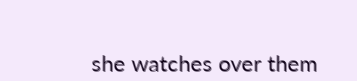she watches over them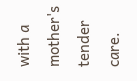with a mother's tender care.